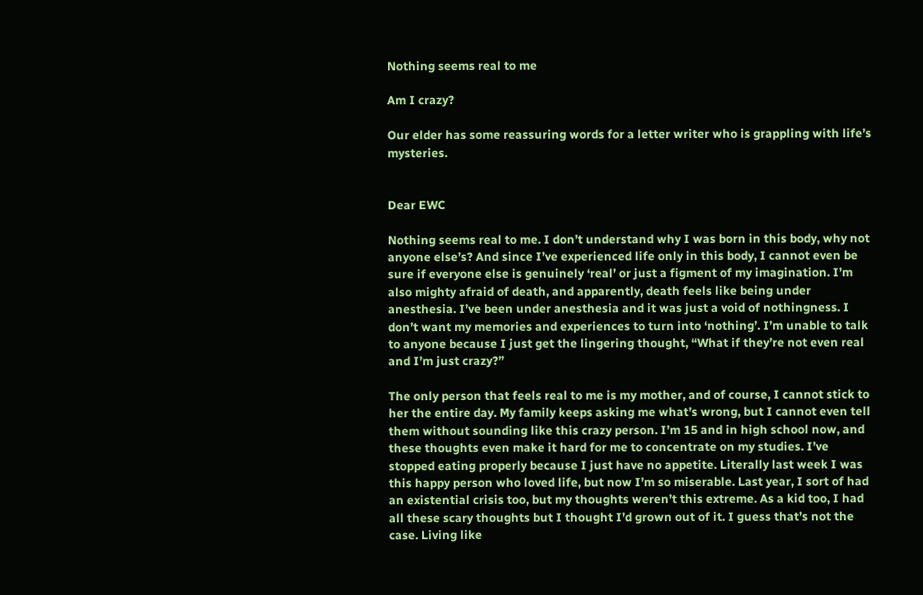Nothing seems real to me

Am I crazy?

Our elder has some reassuring words for a letter writer who is grappling with life’s mysteries.


Dear EWC

Nothing seems real to me. I don’t understand why I was born in this body, why not anyone else’s? And since I’ve experienced life only in this body, I cannot even be sure if everyone else is genuinely ‘real’ or just a figment of my imagination. I’m also mighty afraid of death, and apparently, death feels like being under anesthesia. I’ve been under anesthesia and it was just a void of nothingness. I don’t want my memories and experiences to turn into ‘nothing’. I’m unable to talk to anyone because I just get the lingering thought, “What if they’re not even real and I’m just crazy?”

The only person that feels real to me is my mother, and of course, I cannot stick to her the entire day. My family keeps asking me what’s wrong, but I cannot even tell them without sounding like this crazy person. I’m 15 and in high school now, and these thoughts even make it hard for me to concentrate on my studies. I’ve stopped eating properly because I just have no appetite. Literally last week I was this happy person who loved life, but now I’m so miserable. Last year, I sort of had an existential crisis too, but my thoughts weren’t this extreme. As a kid too, I had all these scary thoughts but I thought I’d grown out of it. I guess that’s not the case. Living like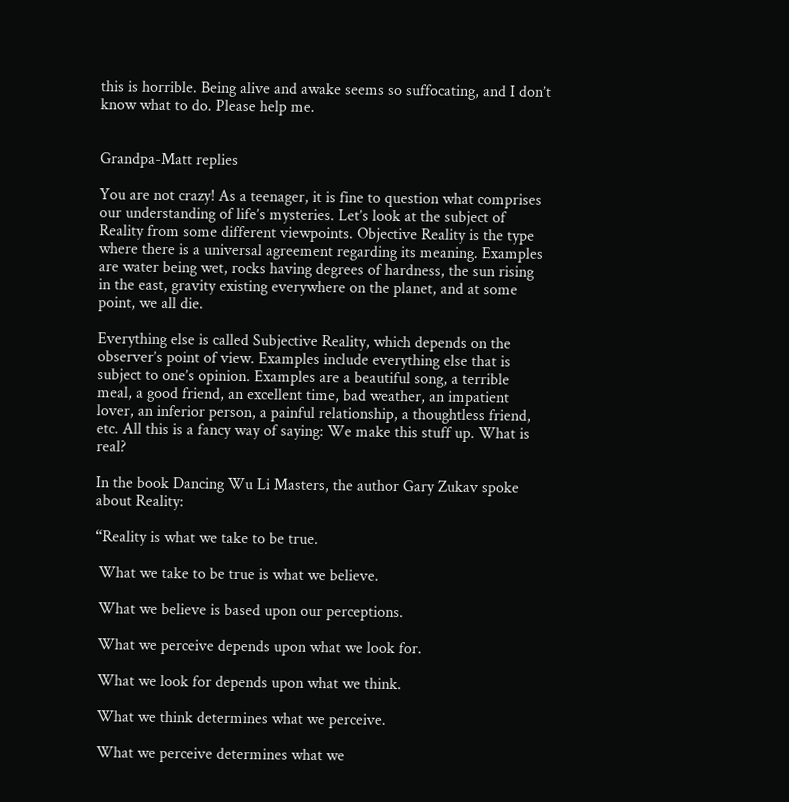this is horrible. Being alive and awake seems so suffocating, and I don’t know what to do. Please help me.


Grandpa-Matt replies

You are not crazy! As a teenager, it is fine to question what comprises our understanding of life’s mysteries. Let’s look at the subject of Reality from some different viewpoints. Objective Reality is the type where there is a universal agreement regarding its meaning. Examples are water being wet, rocks having degrees of hardness, the sun rising in the east, gravity existing everywhere on the planet, and at some point, we all die.

Everything else is called Subjective Reality, which depends on the observer’s point of view. Examples include everything else that is subject to one’s opinion. Examples are a beautiful song, a terrible meal, a good friend, an excellent time, bad weather, an impatient lover, an inferior person, a painful relationship, a thoughtless friend, etc. All this is a fancy way of saying: We make this stuff up. What is real?

In the book Dancing Wu Li Masters, the author Gary Zukav spoke about Reality:

“Reality is what we take to be true.

 What we take to be true is what we believe.

 What we believe is based upon our perceptions.

 What we perceive depends upon what we look for.

 What we look for depends upon what we think.

 What we think determines what we perceive.

 What we perceive determines what we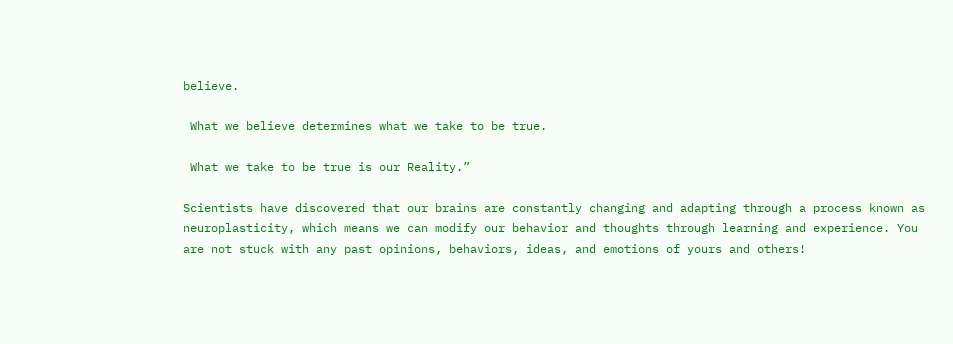believe.

 What we believe determines what we take to be true.

 What we take to be true is our Reality.”

Scientists have discovered that our brains are constantly changing and adapting through a process known as neuroplasticity, which means we can modify our behavior and thoughts through learning and experience. You are not stuck with any past opinions, behaviors, ideas, and emotions of yours and others!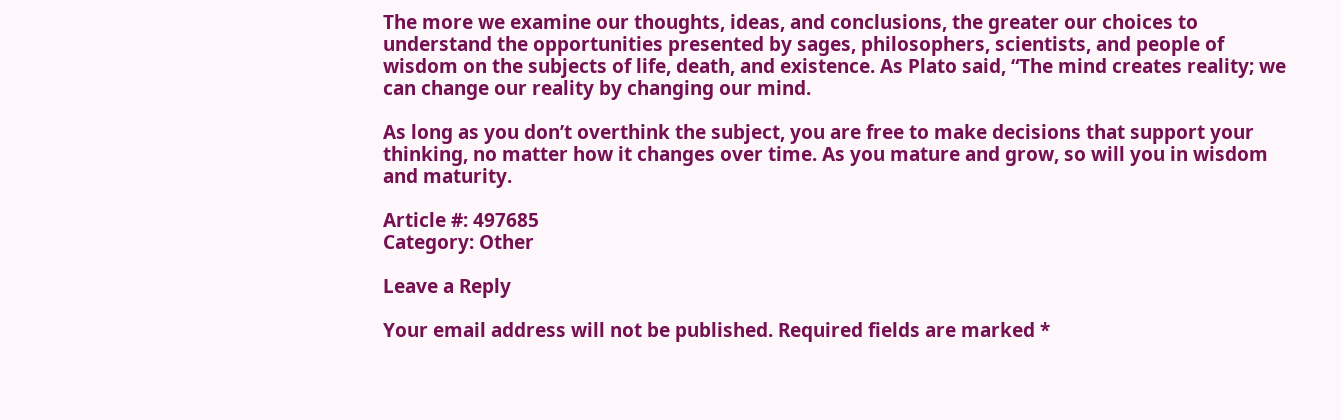The more we examine our thoughts, ideas, and conclusions, the greater our choices to understand the opportunities presented by sages, philosophers, scientists, and people of wisdom on the subjects of life, death, and existence. As Plato said, “The mind creates reality; we can change our reality by changing our mind.

As long as you don’t overthink the subject, you are free to make decisions that support your thinking, no matter how it changes over time. As you mature and grow, so will you in wisdom and maturity.

Article #: 497685
Category: Other

Leave a Reply

Your email address will not be published. Required fields are marked *